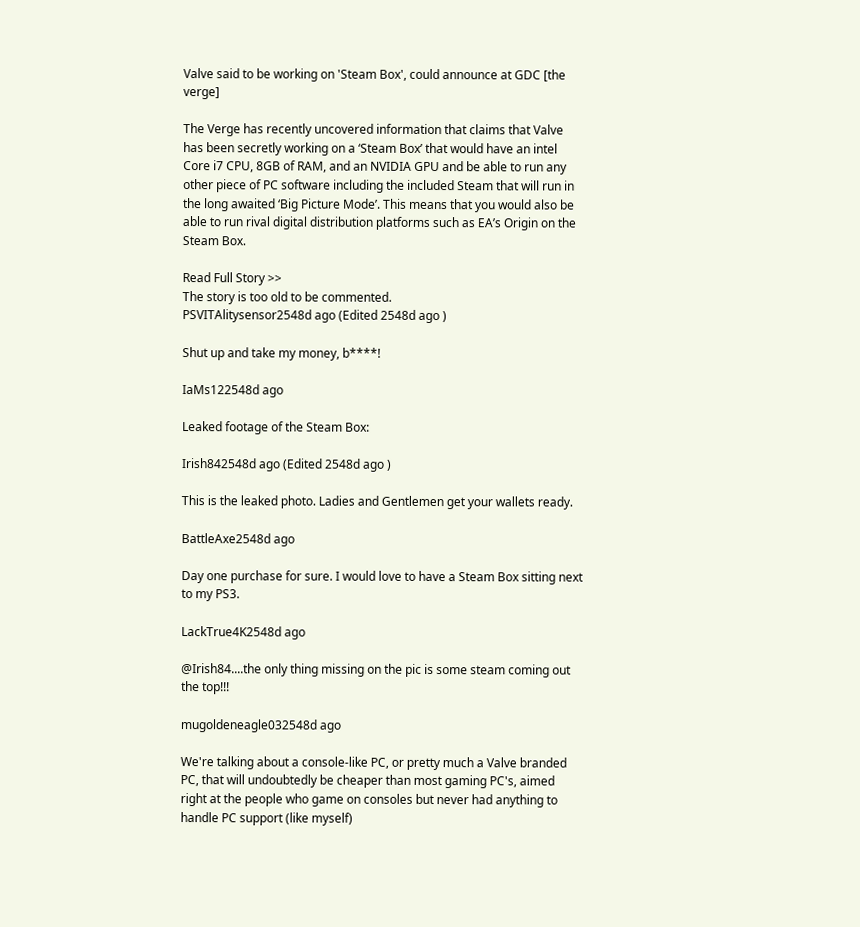Valve said to be working on 'Steam Box', could announce at GDC [the verge]

The Verge has recently uncovered information that claims that Valve has been secretly working on a ‘Steam Box’ that would have an intel Core i7 CPU, 8GB of RAM, and an NVIDIA GPU and be able to run any other piece of PC software including the included Steam that will run in the long awaited ‘Big Picture Mode’. This means that you would also be able to run rival digital distribution platforms such as EA’s Origin on the Steam Box.

Read Full Story >>
The story is too old to be commented.
PSVITAlitysensor2548d ago (Edited 2548d ago )

Shut up and take my money, b****!

IaMs122548d ago

Leaked footage of the Steam Box:

Irish842548d ago (Edited 2548d ago )

This is the leaked photo. Ladies and Gentlemen get your wallets ready.

BattleAxe2548d ago

Day one purchase for sure. I would love to have a Steam Box sitting next to my PS3.

LackTrue4K2548d ago

@Irish84....the only thing missing on the pic is some steam coming out the top!!!

mugoldeneagle032548d ago

We're talking about a console-like PC, or pretty much a Valve branded PC, that will undoubtedly be cheaper than most gaming PC's, aimed right at the people who game on consoles but never had anything to handle PC support (like myself)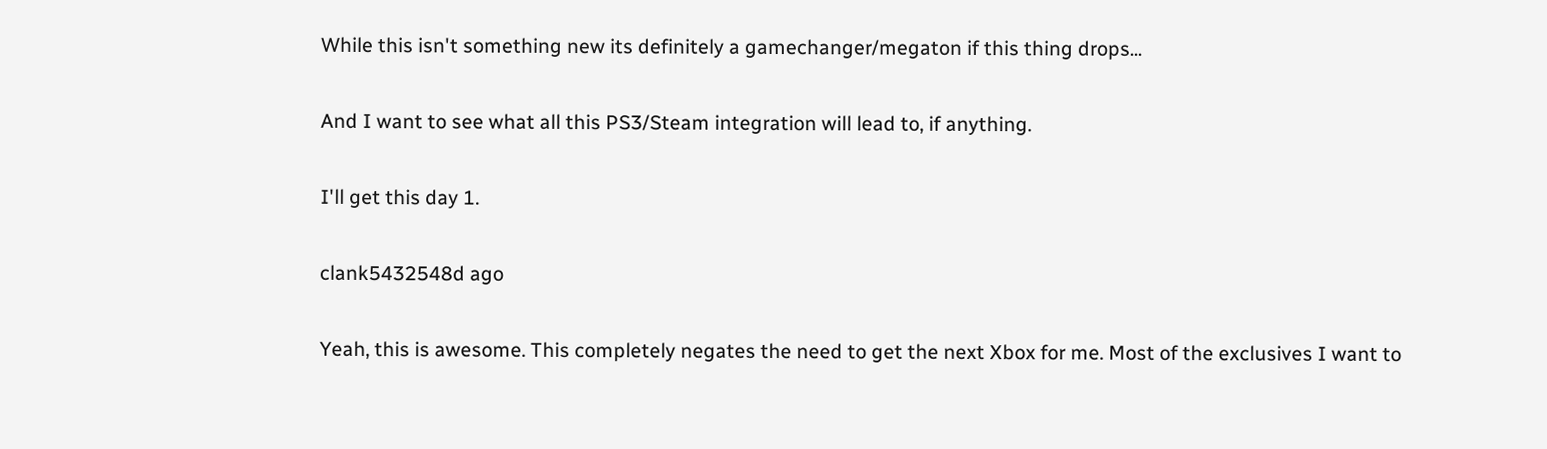While this isn't something new its definitely a gamechanger/megaton if this thing drops...

And I want to see what all this PS3/Steam integration will lead to, if anything.

I'll get this day 1.

clank5432548d ago

Yeah, this is awesome. This completely negates the need to get the next Xbox for me. Most of the exclusives I want to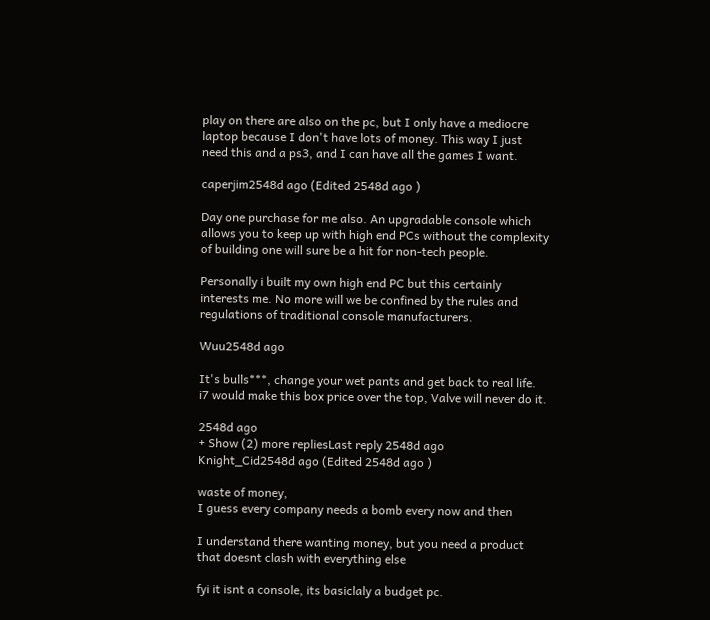play on there are also on the pc, but I only have a mediocre laptop because I don't have lots of money. This way I just need this and a ps3, and I can have all the games I want.

caperjim2548d ago (Edited 2548d ago )

Day one purchase for me also. An upgradable console which allows you to keep up with high end PCs without the complexity of building one will sure be a hit for non-tech people.

Personally i built my own high end PC but this certainly interests me. No more will we be confined by the rules and regulations of traditional console manufacturers.

Wuu2548d ago

It's bulls***, change your wet pants and get back to real life. i7 would make this box price over the top, Valve will never do it.

2548d ago
+ Show (2) more repliesLast reply 2548d ago
Knight_Cid2548d ago (Edited 2548d ago )

waste of money,
I guess every company needs a bomb every now and then

I understand there wanting money, but you need a product that doesnt clash with everything else

fyi it isnt a console, its basiclaly a budget pc.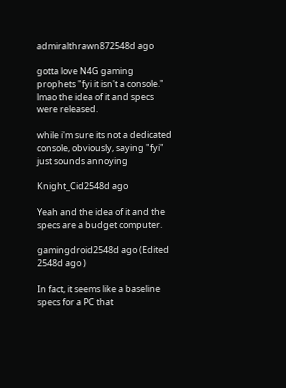admiralthrawn872548d ago

gotta love N4G gaming prophets "fyi it isn't a console." lmao the idea of it and specs were released.

while i'm sure its not a dedicated console, obviously, saying "fyi" just sounds annoying

Knight_Cid2548d ago

Yeah and the idea of it and the specs are a budget computer.

gamingdroid2548d ago (Edited 2548d ago )

In fact, it seems like a baseline specs for a PC that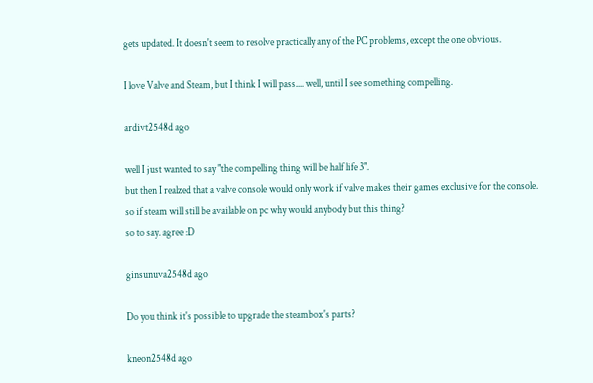gets updated. It doesn't seem to resolve practically any of the PC problems, except the one obvious.

I love Valve and Steam, but I think I will pass.... well, until I see something compelling.

ardivt2548d ago

well I just wanted to say "the compelling thing will be half life 3".
but then I realzed that a valve console would only work if valve makes their games exclusive for the console.
so if steam will still be available on pc why would anybody but this thing?
so to say. agree :D

ginsunuva2548d ago

Do you think it's possible to upgrade the steambox's parts?

kneon2548d ago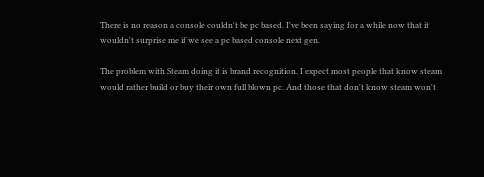There is no reason a console couldn't be pc based. I've been saying for a while now that it wouldn't surprise me if we see a pc based console next gen.

The problem with Steam doing it is brand recognition. I expect most people that know steam would rather build or buy their own full blown pc. And those that don't know steam won't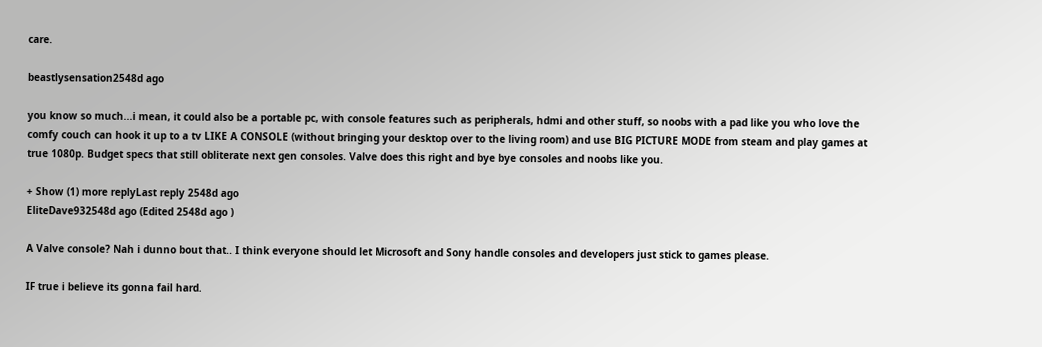care.

beastlysensation2548d ago

you know so much...i mean, it could also be a portable pc, with console features such as peripherals, hdmi and other stuff, so noobs with a pad like you who love the comfy couch can hook it up to a tv LIKE A CONSOLE (without bringing your desktop over to the living room) and use BIG PICTURE MODE from steam and play games at true 1080p. Budget specs that still obliterate next gen consoles. Valve does this right and bye bye consoles and noobs like you.

+ Show (1) more replyLast reply 2548d ago
EliteDave932548d ago (Edited 2548d ago )

A Valve console? Nah i dunno bout that.. I think everyone should let Microsoft and Sony handle consoles and developers just stick to games please.

IF true i believe its gonna fail hard.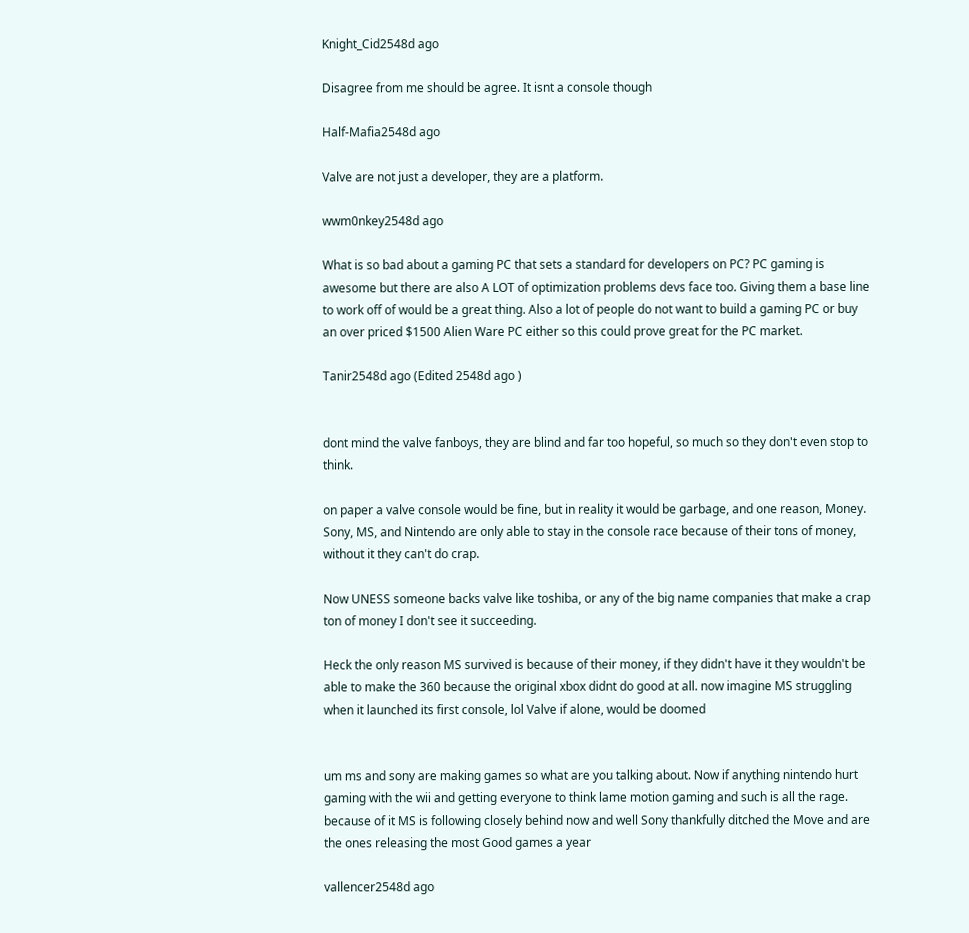Knight_Cid2548d ago

Disagree from me should be agree. It isnt a console though

Half-Mafia2548d ago

Valve are not just a developer, they are a platform.

wwm0nkey2548d ago

What is so bad about a gaming PC that sets a standard for developers on PC? PC gaming is awesome but there are also A LOT of optimization problems devs face too. Giving them a base line to work off of would be a great thing. Also a lot of people do not want to build a gaming PC or buy an over priced $1500 Alien Ware PC either so this could prove great for the PC market.

Tanir2548d ago (Edited 2548d ago )


dont mind the valve fanboys, they are blind and far too hopeful, so much so they don't even stop to think.

on paper a valve console would be fine, but in reality it would be garbage, and one reason, Money. Sony, MS, and Nintendo are only able to stay in the console race because of their tons of money, without it they can't do crap.

Now UNESS someone backs valve like toshiba, or any of the big name companies that make a crap ton of money I don't see it succeeding.

Heck the only reason MS survived is because of their money, if they didn't have it they wouldn't be able to make the 360 because the original xbox didnt do good at all. now imagine MS struggling when it launched its first console, lol Valve if alone, would be doomed


um ms and sony are making games so what are you talking about. Now if anything nintendo hurt gaming with the wii and getting everyone to think lame motion gaming and such is all the rage. because of it MS is following closely behind now and well Sony thankfully ditched the Move and are the ones releasing the most Good games a year

vallencer2548d ago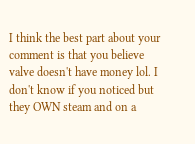I think the best part about your comment is that you believe valve doesn't have money lol. I don't know if you noticed but they OWN steam and on a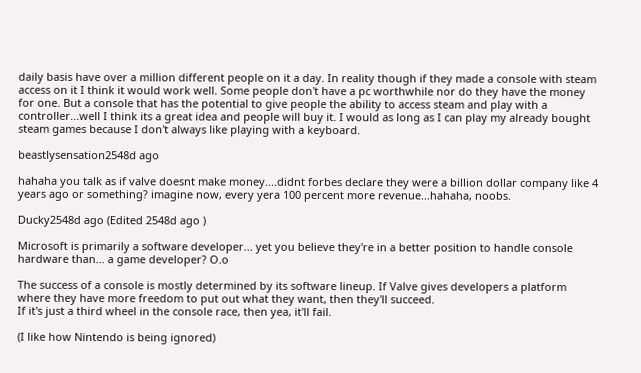daily basis have over a million different people on it a day. In reality though if they made a console with steam access on it I think it would work well. Some people don't have a pc worthwhile nor do they have the money for one. But a console that has the potential to give people the ability to access steam and play with a controller...well I think its a great idea and people will buy it. I would as long as I can play my already bought steam games because I don't always like playing with a keyboard.

beastlysensation2548d ago

hahaha you talk as if valve doesnt make money....didnt forbes declare they were a billion dollar company like 4 years ago or something? imagine now, every yera 100 percent more revenue...hahaha, noobs.

Ducky2548d ago (Edited 2548d ago )

Microsoft is primarily a software developer... yet you believe they're in a better position to handle console hardware than... a game developer? O.o

The success of a console is mostly determined by its software lineup. If Valve gives developers a platform where they have more freedom to put out what they want, then they'll succeed.
If it's just a third wheel in the console race, then yea, it'll fail.

(I like how Nintendo is being ignored)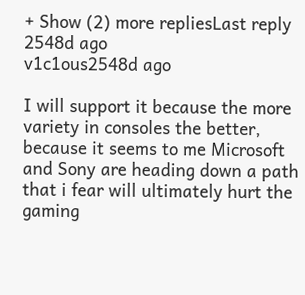+ Show (2) more repliesLast reply 2548d ago
v1c1ous2548d ago

I will support it because the more variety in consoles the better, because it seems to me Microsoft and Sony are heading down a path that i fear will ultimately hurt the gaming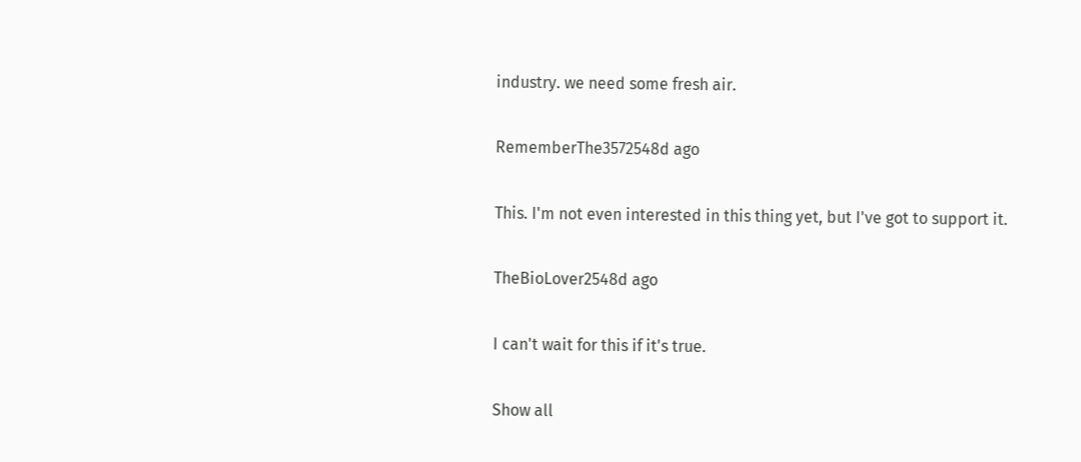industry. we need some fresh air.

RememberThe3572548d ago

This. I'm not even interested in this thing yet, but I've got to support it.

TheBioLover2548d ago

I can't wait for this if it's true.

Show all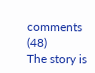comments (48)
The story is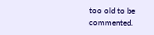too old to be commented.